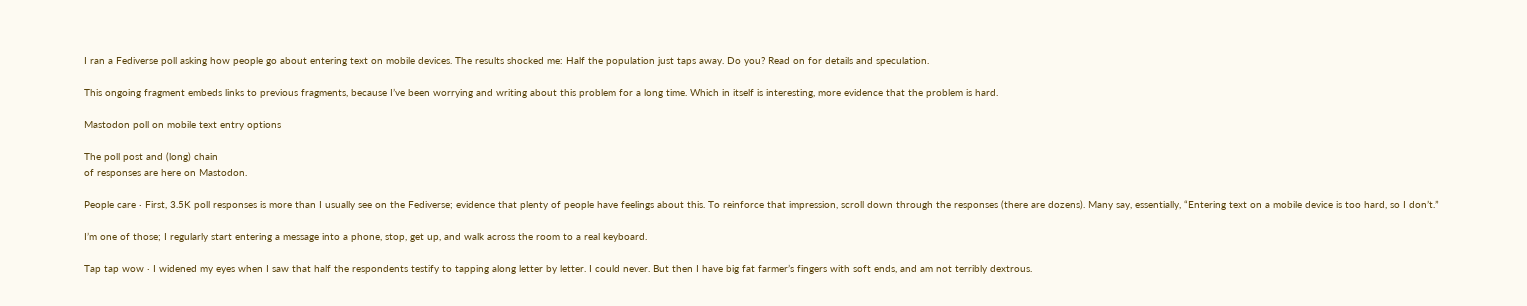I ran a Fediverse poll asking how people go about entering text on mobile devices. The results shocked me: Half the population just taps away. Do you? Read on for details and speculation.

This ongoing fragment embeds links to previous fragments, because I’ve been worrying and writing about this problem for a long time. Which in itself is interesting, more evidence that the problem is hard.

Mastodon poll on mobile text entry options

The poll post and (long) chain
of responses are here on Mastodon.

People care · First, 3.5K poll responses is more than I usually see on the Fediverse; evidence that plenty of people have feelings about this. To reinforce that impression, scroll down through the responses (there are dozens). Many say, essentially, “Entering text on a mobile device is too hard, so I don’t.”

I’m one of those; I regularly start entering a message into a phone, stop, get up, and walk across the room to a real keyboard.

Tap tap wow · I widened my eyes when I saw that half the respondents testify to tapping along letter by letter. I could never. But then I have big fat farmer’s fingers with soft ends, and am not terribly dextrous.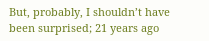But, probably, I shouldn’t have been surprised; 21 years ago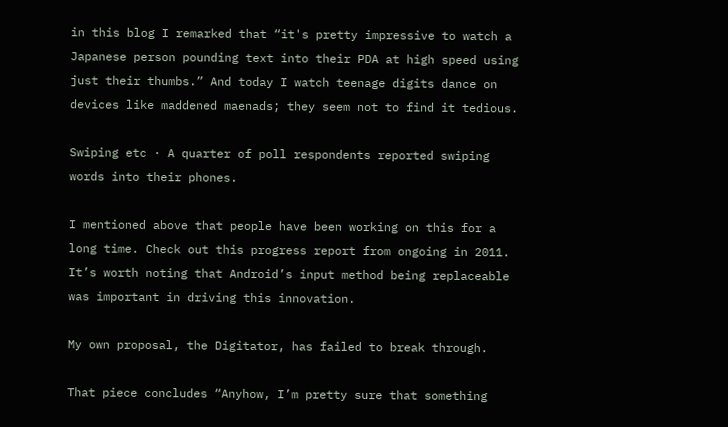in this blog I remarked that “it's pretty impressive to watch a Japanese person pounding text into their PDA at high speed using just their thumbs.” And today I watch teenage digits dance on devices like maddened maenads; they seem not to find it tedious.

Swiping etc · A quarter of poll respondents reported swiping words into their phones.

I mentioned above that people have been working on this for a long time. Check out this progress report from ongoing in 2011. It’s worth noting that Android’s input method being replaceable was important in driving this innovation.

My own proposal, the Digitator, has failed to break through.

That piece concludes “Anyhow, I’m pretty sure that something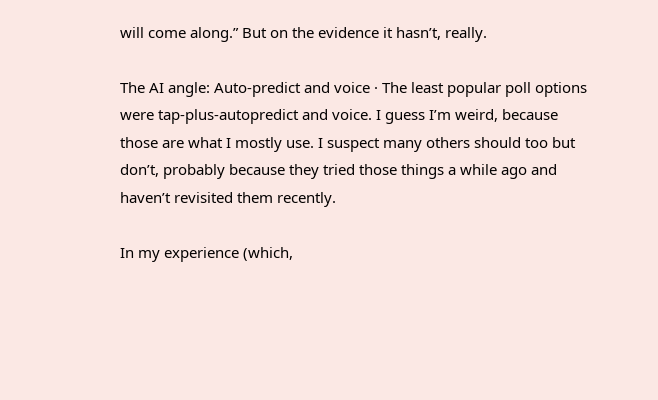will come along.” But on the evidence it hasn’t, really.

The AI angle: Auto-predict and voice · The least popular poll options were tap-plus-autopredict and voice. I guess I’m weird, because those are what I mostly use. I suspect many others should too but don’t, probably because they tried those things a while ago and haven’t revisited them recently.

In my experience (which,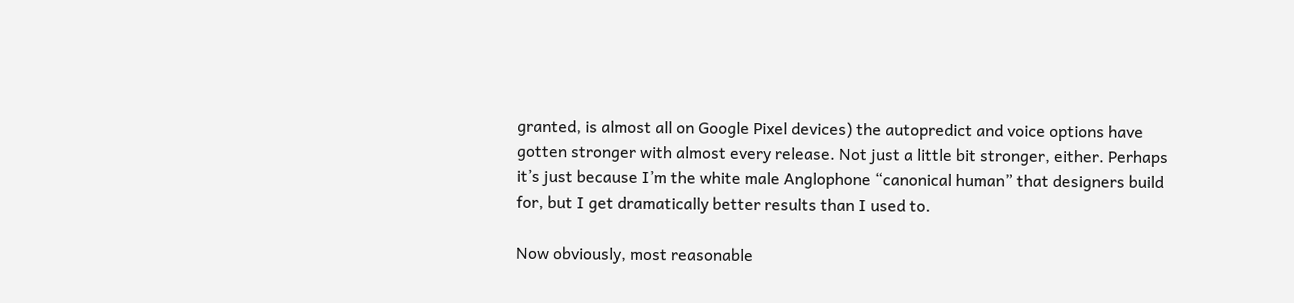granted, is almost all on Google Pixel devices) the autopredict and voice options have gotten stronger with almost every release. Not just a little bit stronger, either. Perhaps it’s just because I’m the white male Anglophone “canonical human” that designers build for, but I get dramatically better results than I used to.

Now obviously, most reasonable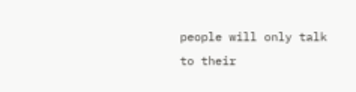people will only talk to their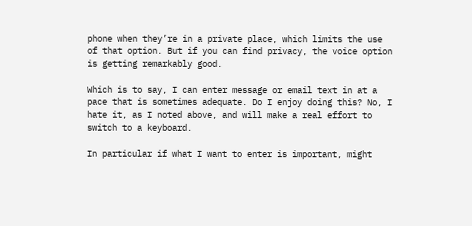phone when they’re in a private place, which limits the use of that option. But if you can find privacy, the voice option is getting remarkably good.

Which is to say, I can enter message or email text in at a pace that is sometimes adequate. Do I enjoy doing this? No, I hate it, as I noted above, and will make a real effort to switch to a keyboard.

In particular if what I want to enter is important, might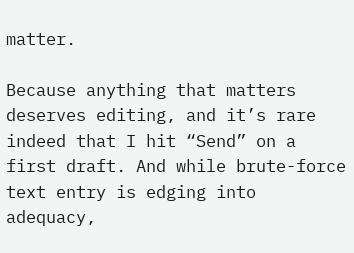matter.

Because anything that matters deserves editing, and it’s rare indeed that I hit “Send” on a first draft. And while brute-force text entry is edging into adequacy,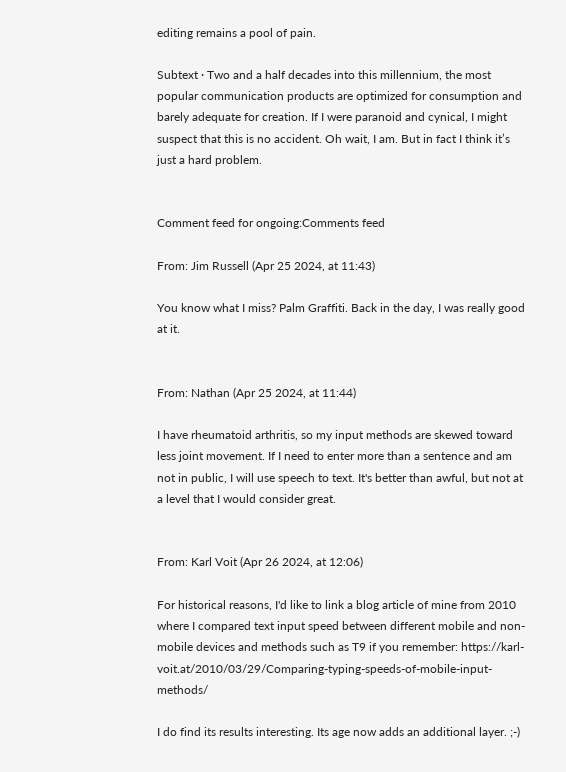editing remains a pool of pain.

Subtext · Two and a half decades into this millennium, the most popular communication products are optimized for consumption and barely adequate for creation. If I were paranoid and cynical, I might suspect that this is no accident. Oh wait, I am. But in fact I think it’s just a hard problem.


Comment feed for ongoing:Comments feed

From: Jim Russell (Apr 25 2024, at 11:43)

You know what I miss? Palm Graffiti. Back in the day, I was really good at it.


From: Nathan (Apr 25 2024, at 11:44)

I have rheumatoid arthritis, so my input methods are skewed toward less joint movement. If I need to enter more than a sentence and am not in public, I will use speech to text. It's better than awful, but not at a level that I would consider great.


From: Karl Voit (Apr 26 2024, at 12:06)

For historical reasons, I'd like to link a blog article of mine from 2010 where I compared text input speed between different mobile and non-mobile devices and methods such as T9 if you remember: https://karl-voit.at/2010/03/29/Comparing-typing-speeds-of-mobile-input-methods/

I do find its results interesting. Its age now adds an additional layer. ;-)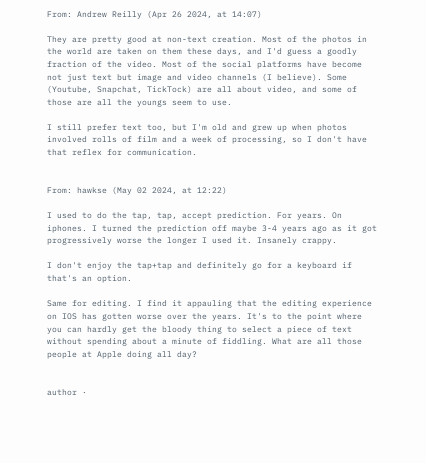From: Andrew Reilly (Apr 26 2024, at 14:07)

They are pretty good at non-text creation. Most of the photos in the world are taken on them these days, and I'd guess a goodly fraction of the video. Most of the social platforms have become not just text but image and video channels (I believe). Some (Youtube, Snapchat, TickTock) are all about video, and some of those are all the youngs seem to use.

I still prefer text too, but I'm old and grew up when photos involved rolls of film and a week of processing, so I don't have that reflex for communication.


From: hawkse (May 02 2024, at 12:22)

I used to do the tap, tap, accept prediction. For years. On iphones. I turned the prediction off maybe 3-4 years ago as it got progressively worse the longer I used it. Insanely crappy.

I don't enjoy the tap+tap and definitely go for a keyboard if that's an option.

Same for editing. I find it appauling that the editing experience on IOS has gotten worse over the years. It's to the point where you can hardly get the bloody thing to select a piece of text without spending about a minute of fiddling. What are all those people at Apple doing all day?


author ·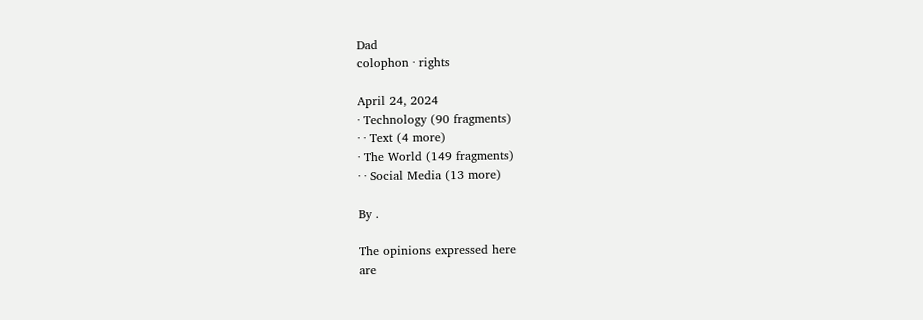Dad
colophon · rights

April 24, 2024
· Technology (90 fragments)
· · Text (4 more)
· The World (149 fragments)
· · Social Media (13 more)

By .

The opinions expressed here
are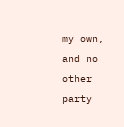my own, and no other party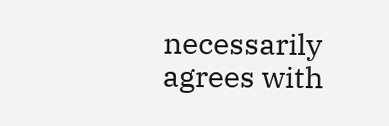necessarily agrees with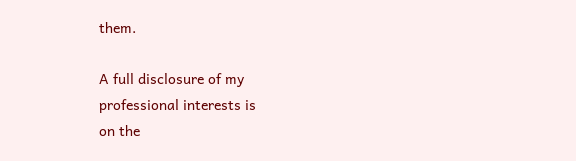them.

A full disclosure of my
professional interests is
on the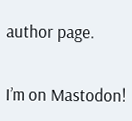author page.

I’m on Mastodon!